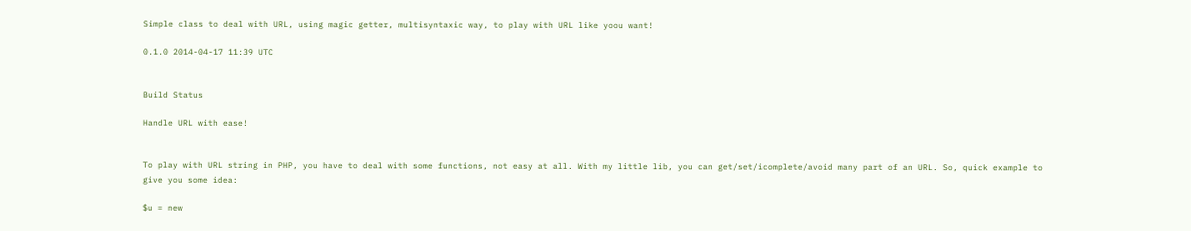Simple class to deal with URL, using magic getter, multisyntaxic way, to play with URL like yoou want!

0.1.0 2014-04-17 11:39 UTC


Build Status

Handle URL with ease!


To play with URL string in PHP, you have to deal with some functions, not easy at all. With my little lib, you can get/set/icomplete/avoid many part of an URL. So, quick example to give you some idea:

$u = new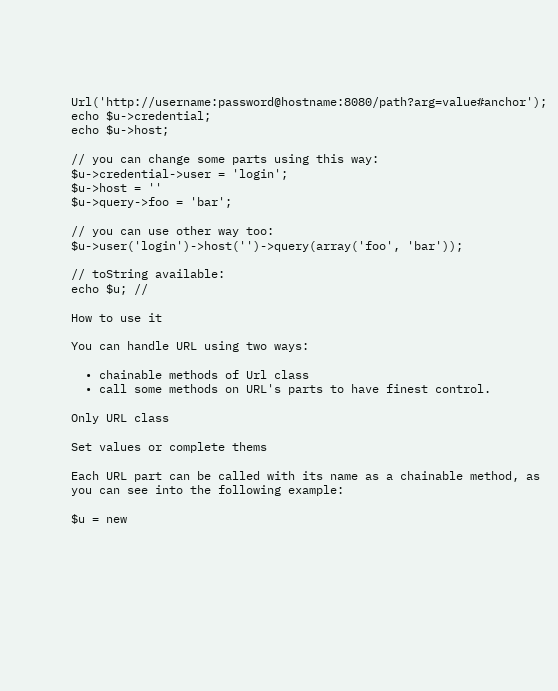Url('http://username:password@hostname:8080/path?arg=value#anchor');
echo $u->credential;
echo $u->host;

// you can change some parts using this way:
$u->credential->user = 'login';
$u->host = ''
$u->query->foo = 'bar';

// you can use other way too:
$u->user('login')->host('')->query(array('foo', 'bar'));

// toString available:
echo $u; //

How to use it

You can handle URL using two ways:

  • chainable methods of Url class
  • call some methods on URL's parts to have finest control.

Only URL class

Set values or complete thems

Each URL part can be called with its name as a chainable method, as you can see into the following example:

$u = new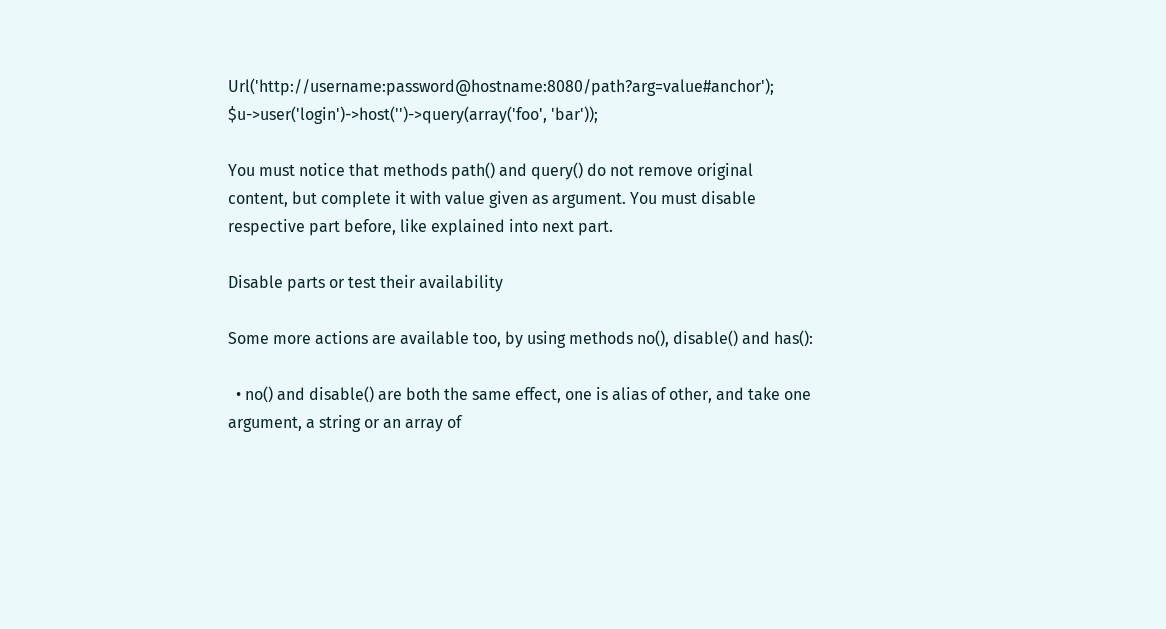Url('http://username:password@hostname:8080/path?arg=value#anchor');
$u->user('login')->host('')->query(array('foo', 'bar'));

You must notice that methods path() and query() do not remove original content, but complete it with value given as argument. You must disable respective part before, like explained into next part.

Disable parts or test their availability

Some more actions are available too, by using methods no(), disable() and has():

  • no() and disable() are both the same effect, one is alias of other, and take one argument, a string or an array of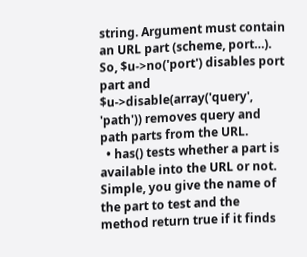string. Argument must contain an URL part (scheme, port…). So, $u->no('port') disables port part and $u->disable(array('query', 'path')) removes query and path parts from the URL.
  • has() tests whether a part is available into the URL or not. Simple, you give the name of the part to test and the method return true if it finds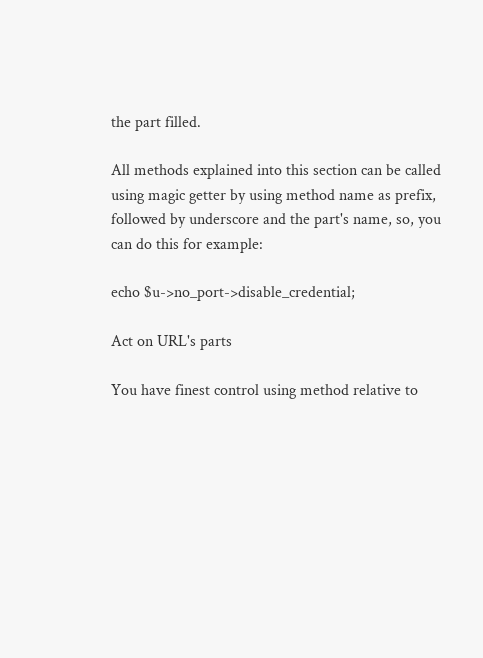the part filled.

All methods explained into this section can be called using magic getter by using method name as prefix, followed by underscore and the part's name, so, you can do this for example:

echo $u->no_port->disable_credential;

Act on URL's parts

You have finest control using method relative to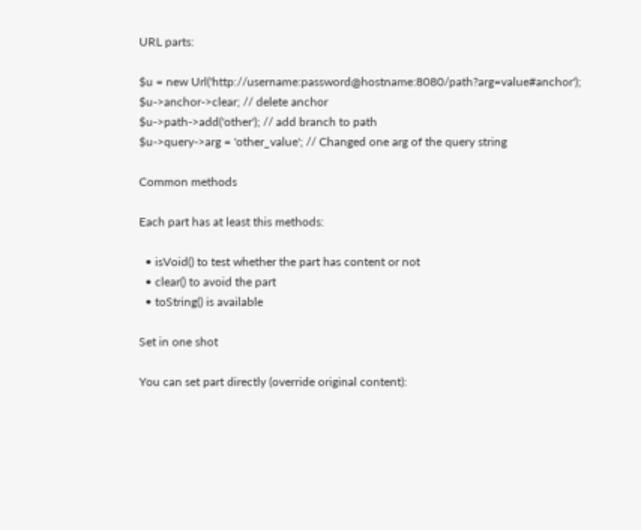URL parts:

$u = new Url('http://username:password@hostname:8080/path?arg=value#anchor');
$u->anchor->clear; // delete anchor
$u->path->add('other'); // add branch to path
$u->query->arg = 'other_value'; // Changed one arg of the query string

Common methods

Each part has at least this methods:

  • isVoid() to test whether the part has content or not
  • clear() to avoid the part
  • toString() is available

Set in one shot

You can set part directly (override original content):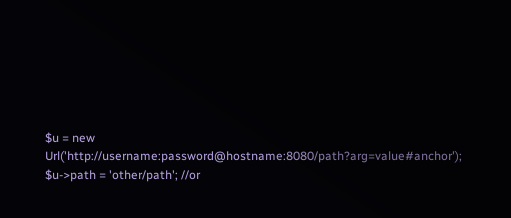$u = new Url('http://username:password@hostname:8080/path?arg=value#anchor');
$u->path = 'other/path'; //or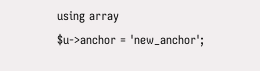using array
$u->anchor = 'new_anchor';